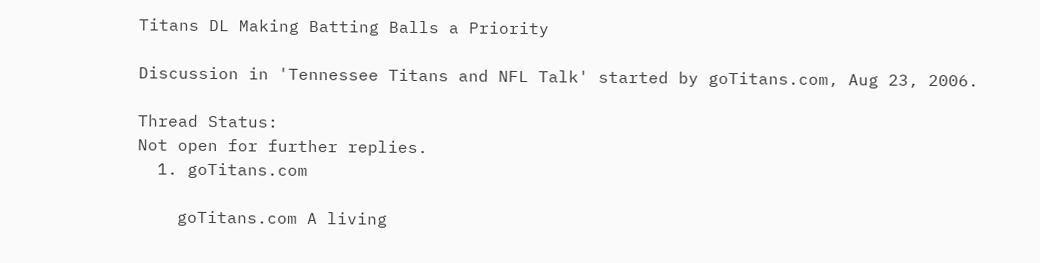Titans DL Making Batting Balls a Priority

Discussion in 'Tennessee Titans and NFL Talk' started by goTitans.com, Aug 23, 2006.

Thread Status:
Not open for further replies.
  1. goTitans.com

    goTitans.com A living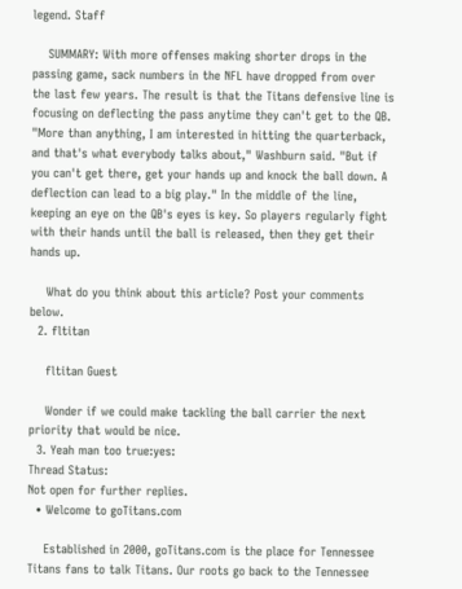legend. Staff

    SUMMARY: With more offenses making shorter drops in the passing game, sack numbers in the NFL have dropped from over the last few years. The result is that the Titans defensive line is focusing on deflecting the pass anytime they can't get to the QB. "More than anything, I am interested in hitting the quarterback, and that's what everybody talks about," Washburn said. "But if you can't get there, get your hands up and knock the ball down. A deflection can lead to a big play." In the middle of the line, keeping an eye on the QB's eyes is key. So players regularly fight with their hands until the ball is released, then they get their hands up.

    What do you think about this article? Post your comments below.
  2. fltitan

    fltitan Guest

    Wonder if we could make tackling the ball carrier the next priority that would be nice.
  3. Yeah man too true:yes:
Thread Status:
Not open for further replies.
  • Welcome to goTitans.com

    Established in 2000, goTitans.com is the place for Tennessee Titans fans to talk Titans. Our roots go back to the Tennessee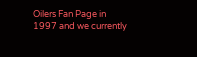Oilers Fan Page in 1997 and we currently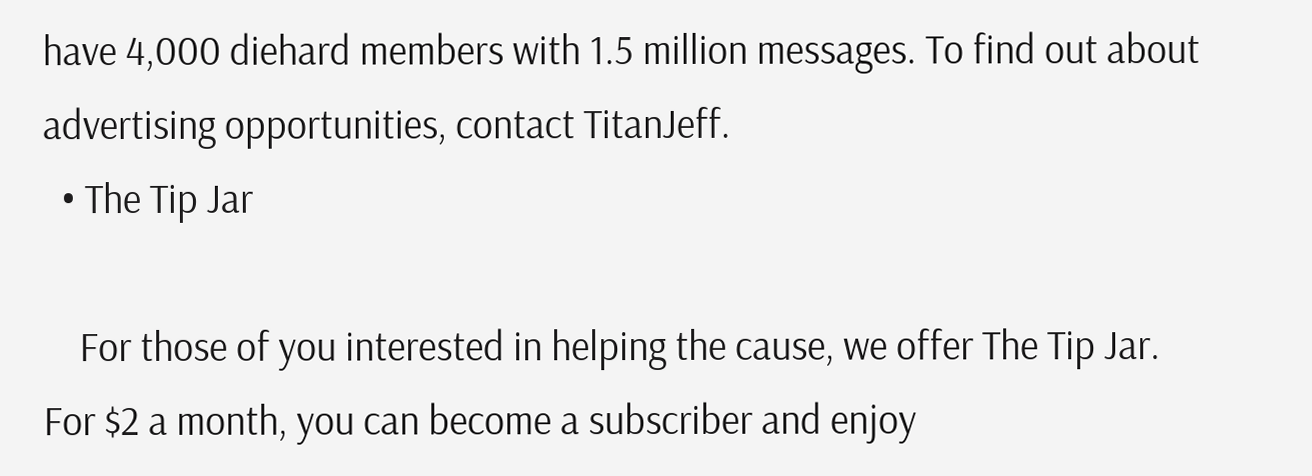have 4,000 diehard members with 1.5 million messages. To find out about advertising opportunities, contact TitanJeff.
  • The Tip Jar

    For those of you interested in helping the cause, we offer The Tip Jar. For $2 a month, you can become a subscriber and enjoy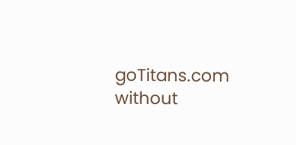goTitans.com without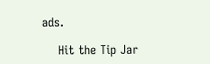ads.

    Hit the Tip Jar